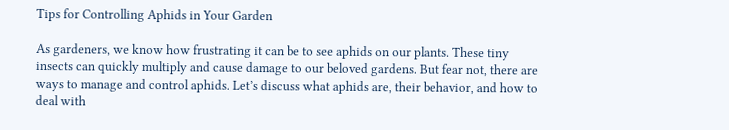Tips for Controlling Aphids in Your Garden

As gardeners, we know how frustrating it can be to see aphids on our plants. These tiny insects can quickly multiply and cause damage to our beloved gardens. But fear not, there are ways to manage and control aphids. Let’s discuss what aphids are, their behavior, and how to deal with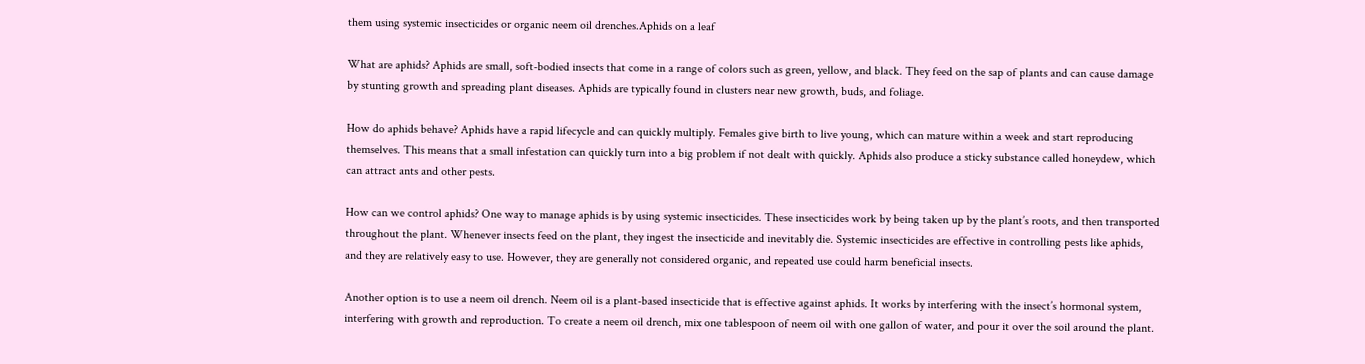them using systemic insecticides or organic neem oil drenches.Aphids on a leaf

What are aphids? Aphids are small, soft-bodied insects that come in a range of colors such as green, yellow, and black. They feed on the sap of plants and can cause damage by stunting growth and spreading plant diseases. Aphids are typically found in clusters near new growth, buds, and foliage.

How do aphids behave? Aphids have a rapid lifecycle and can quickly multiply. Females give birth to live young, which can mature within a week and start reproducing themselves. This means that a small infestation can quickly turn into a big problem if not dealt with quickly. Aphids also produce a sticky substance called honeydew, which can attract ants and other pests.

How can we control aphids? One way to manage aphids is by using systemic insecticides. These insecticides work by being taken up by the plant’s roots, and then transported throughout the plant. Whenever insects feed on the plant, they ingest the insecticide and inevitably die. Systemic insecticides are effective in controlling pests like aphids, and they are relatively easy to use. However, they are generally not considered organic, and repeated use could harm beneficial insects.

Another option is to use a neem oil drench. Neem oil is a plant-based insecticide that is effective against aphids. It works by interfering with the insect’s hormonal system, interfering with growth and reproduction. To create a neem oil drench, mix one tablespoon of neem oil with one gallon of water, and pour it over the soil around the plant.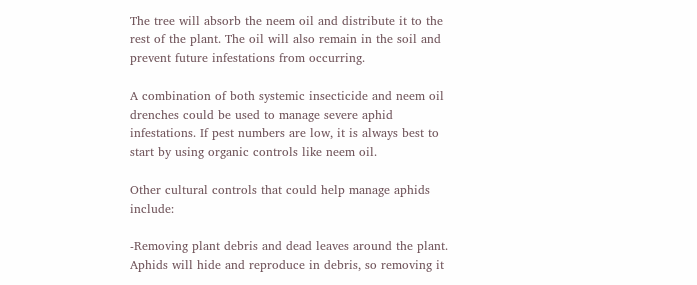The tree will absorb the neem oil and distribute it to the rest of the plant. The oil will also remain in the soil and prevent future infestations from occurring.

A combination of both systemic insecticide and neem oil drenches could be used to manage severe aphid infestations. If pest numbers are low, it is always best to start by using organic controls like neem oil.

Other cultural controls that could help manage aphids include:

-Removing plant debris and dead leaves around the plant. Aphids will hide and reproduce in debris, so removing it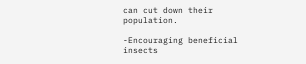can cut down their population.

-Encouraging beneficial insects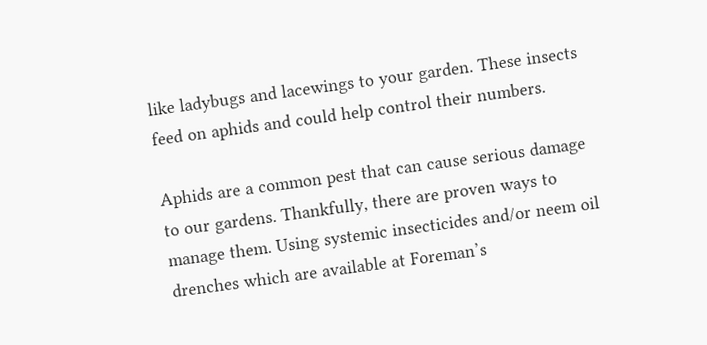like ladybugs and lacewings to your garden. These insects feed on aphids and could help control their numbers.

Aphids are a common pest that can cause serious damage to our gardens. Thankfully, there are proven ways to manage them. Using systemic insecticides and/or neem oil drenches which are available at Foreman’s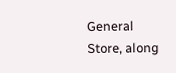General Store, along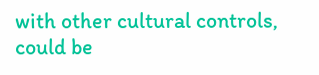with other cultural controls, could be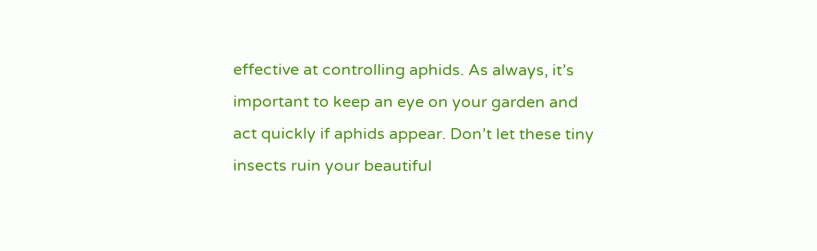effective at controlling aphids. As always, it’s important to keep an eye on your garden and act quickly if aphids appear. Don’t let these tiny insects ruin your beautiful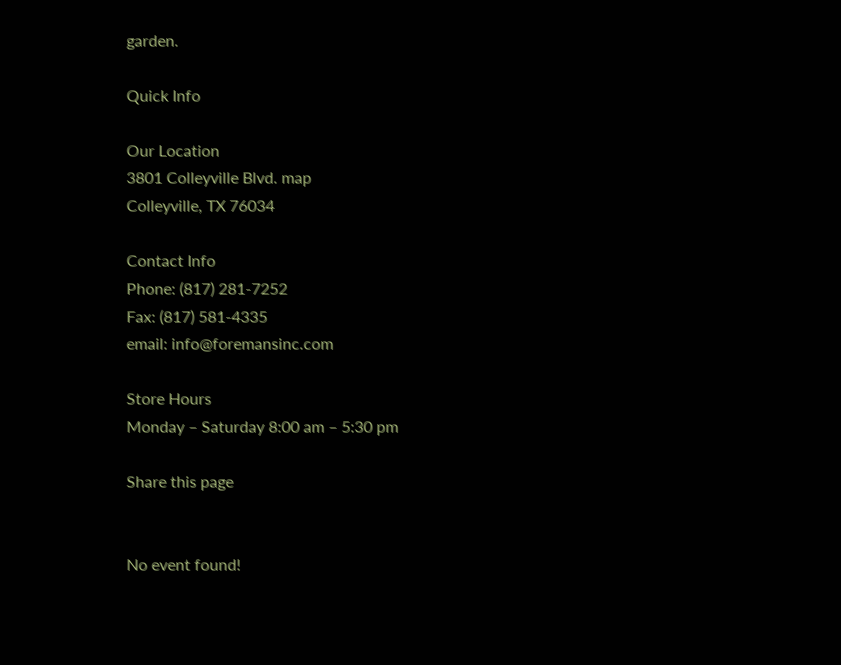garden.

Quick Info

Our Location
3801 Colleyville Blvd. map
Colleyville, TX 76034

Contact Info
Phone: (817) 281-7252
Fax: (817) 581-4335
email: info@foremansinc.com

Store Hours
Monday – Saturday 8:00 am – 5:30 pm

Share this page


No event found!